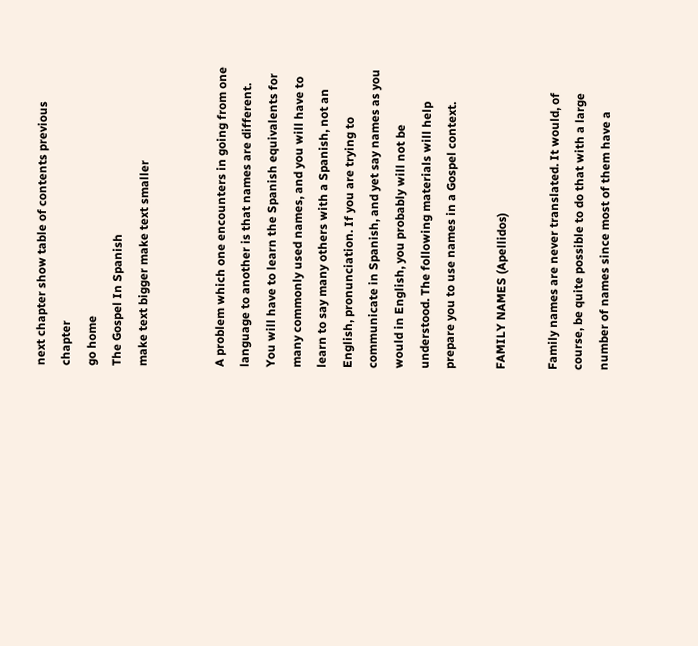next chapter show table of contents previous chapter
go home
The Gospel In Spanish
make text bigger make text smaller


A problem which one encounters in going from one language to another is that names are different. You will have to learn the Spanish equivalents for many commonly used names, and you will have to learn to say many others with a Spanish, not an English, pronunciation. If you are trying to communicate in Spanish, and yet say names as you would in English, you probably will not be understood. The following materials will help prepare you to use names in a Gospel context.

FAMILY NAMES (Apellidos)

Family names are never translated. It would, of course, be quite possible to do that with a large number of names since most of them have a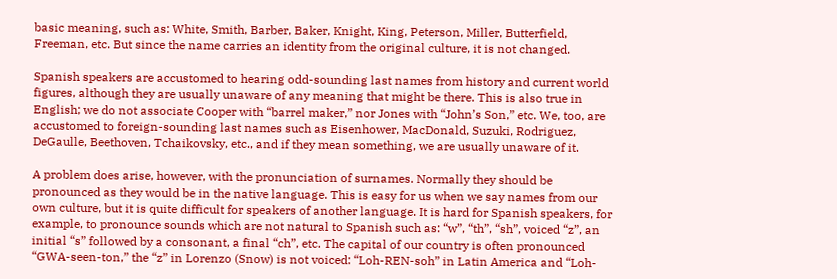basic meaning, such as: White, Smith, Barber, Baker, Knight, King, Peterson, Miller, Butterfield, Freeman, etc. But since the name carries an identity from the original culture, it is not changed.

Spanish speakers are accustomed to hearing odd-sounding last names from history and current world figures, although they are usually unaware of any meaning that might be there. This is also true in English; we do not associate Cooper with “barrel maker,” nor Jones with “John’s Son,” etc. We, too, are accustomed to foreign-sounding last names such as Eisenhower, MacDonald, Suzuki, Rodriguez, DeGaulle, Beethoven, Tchaikovsky, etc., and if they mean something, we are usually unaware of it.

A problem does arise, however, with the pronunciation of surnames. Normally they should be pronounced as they would be in the native language. This is easy for us when we say names from our own culture, but it is quite difficult for speakers of another language. It is hard for Spanish speakers, for example, to pronounce sounds which are not natural to Spanish such as: “w”, “th”, “sh”, voiced “z”, an initial “s” followed by a consonant, a final “ch”, etc. The capital of our country is often pronounced “GWA-seen-ton,” the “z” in Lorenzo (Snow) is not voiced: “Loh-REN-soh” in Latin America and “Loh-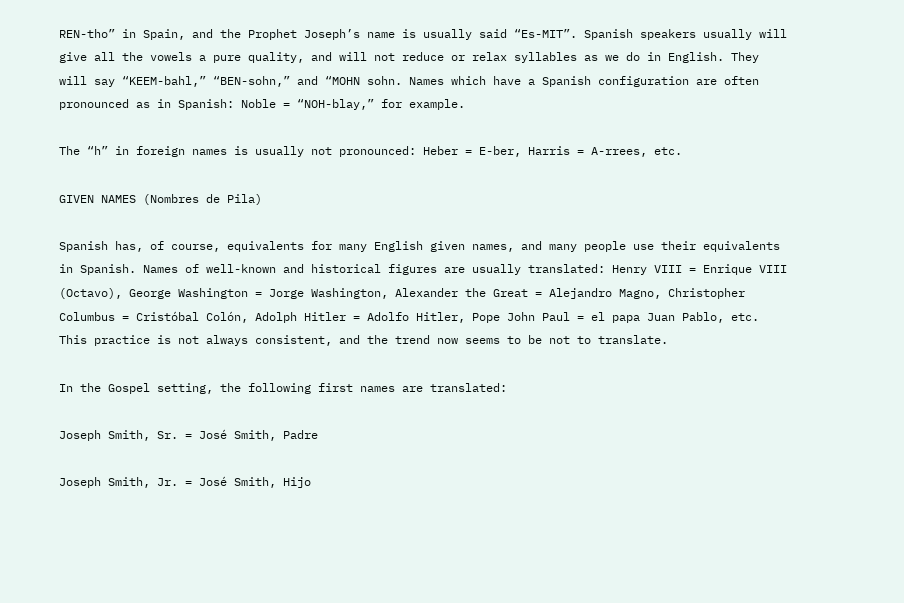REN-tho” in Spain, and the Prophet Joseph’s name is usually said “Es-MIT”. Spanish speakers usually will give all the vowels a pure quality, and will not reduce or relax syllables as we do in English. They will say “KEEM-bahl,” “BEN-sohn,” and “MOHN sohn. Names which have a Spanish configuration are often pronounced as in Spanish: Noble = “NOH-blay,” for example.

The “h” in foreign names is usually not pronounced: Heber = E-ber, Harris = A-rrees, etc.

GIVEN NAMES (Nombres de Pila)

Spanish has, of course, equivalents for many English given names, and many people use their equivalents in Spanish. Names of well-known and historical figures are usually translated: Henry VIII = Enrique VIII (Octavo), George Washington = Jorge Washington, Alexander the Great = Alejandro Magno, Christopher Columbus = Cristóbal Colón, Adolph Hitler = Adolfo Hitler, Pope John Paul = el papa Juan Pablo, etc. This practice is not always consistent, and the trend now seems to be not to translate.

In the Gospel setting, the following first names are translated:

Joseph Smith, Sr. = José Smith, Padre

Joseph Smith, Jr. = José Smith, Hijo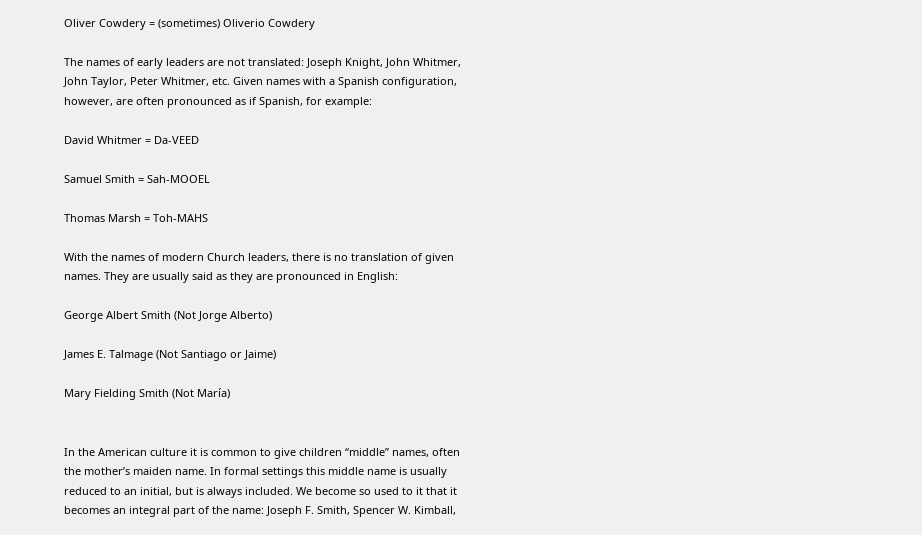Oliver Cowdery = (sometimes) Oliverio Cowdery

The names of early leaders are not translated: Joseph Knight, John Whitmer, John Taylor, Peter Whitmer, etc. Given names with a Spanish configuration, however, are often pronounced as if Spanish, for example:

David Whitmer = Da-VEED

Samuel Smith = Sah-MOOEL

Thomas Marsh = Toh-MAHS

With the names of modern Church leaders, there is no translation of given names. They are usually said as they are pronounced in English:

George Albert Smith (Not Jorge Alberto)

James E. Talmage (Not Santiago or Jaime)

Mary Fielding Smith (Not María)


In the American culture it is common to give children “middle” names, often the mother’s maiden name. In formal settings this middle name is usually reduced to an initial, but is always included. We become so used to it that it becomes an integral part of the name: Joseph F. Smith, Spencer W. Kimball,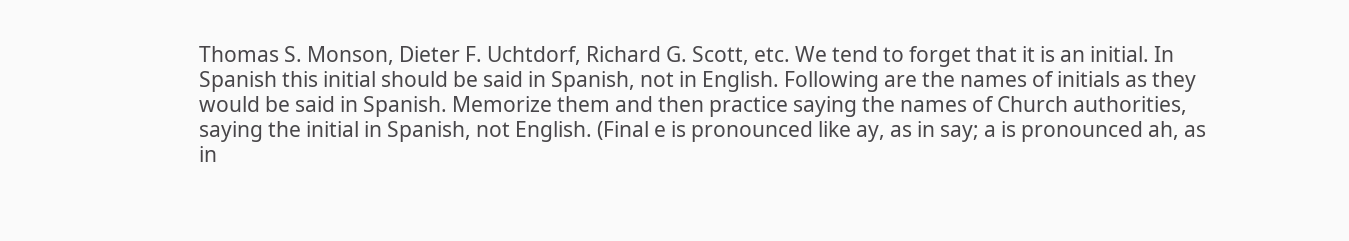Thomas S. Monson, Dieter F. Uchtdorf, Richard G. Scott, etc. We tend to forget that it is an initial. In Spanish this initial should be said in Spanish, not in English. Following are the names of initials as they would be said in Spanish. Memorize them and then practice saying the names of Church authorities, saying the initial in Spanish, not English. (Final e is pronounced like ay, as in say; a is pronounced ah, as in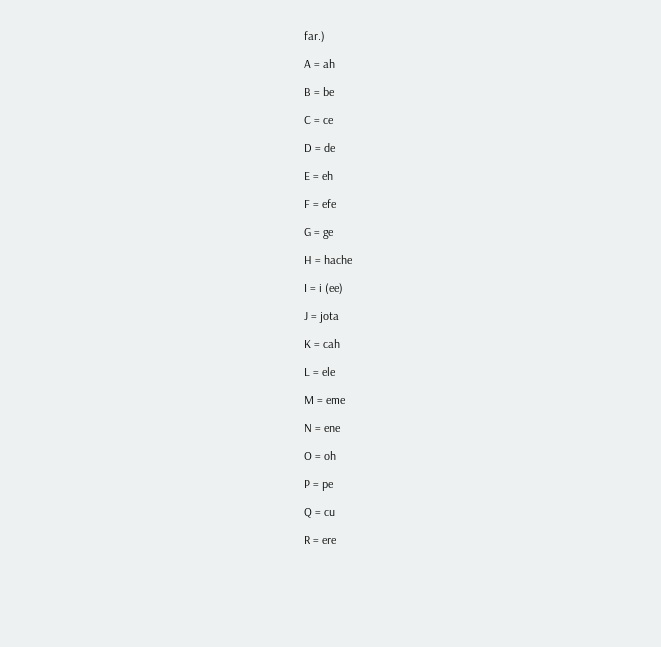far.)

A = ah

B = be

C = ce

D = de

E = eh

F = efe

G = ge

H = hache

I = i (ee)

J = jota

K = cah

L = ele

M = eme

N = ene

O = oh

P = pe

Q = cu

R = ere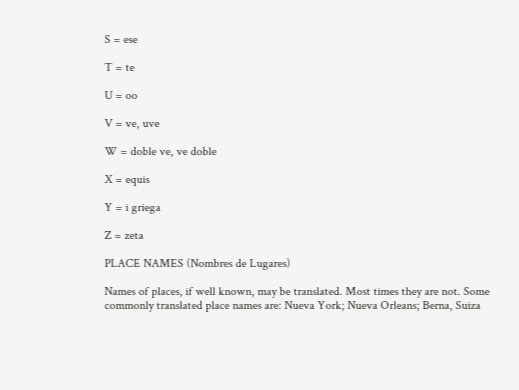S = ese

T = te

U = oo

V = ve, uve

W = doble ve, ve doble

X = equis

Y = i griega

Z = zeta

PLACE NAMES (Nombres de Lugares)

Names of places, if well known, may be translated. Most times they are not. Some commonly translated place names are: Nueva York; Nueva Orleans; Berna, Suiza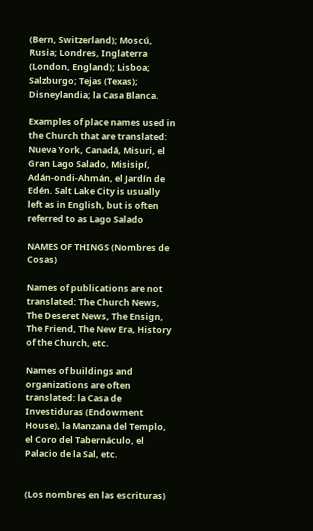(Bern, Switzerland); Moscú, Rusia; Londres, Inglaterra (London, England); Lisboa; Salzburgo; Tejas (Texas); Disneylandia; la Casa Blanca.

Examples of place names used in the Church that are translated: Nueva York, Canadá, Misuri, el Gran Lago Salado, Misisipí, Adán-ondi-Ahmán, el Jardín de Edén. Salt Lake City is usually left as in English, but is often referred to as Lago Salado

NAMES OF THINGS (Nombres de Cosas)

Names of publications are not translated: The Church News, The Deseret News, The Ensign, The Friend, The New Era, History of the Church, etc.

Names of buildings and organizations are often translated: la Casa de Investiduras (Endowment House), la Manzana del Templo, el Coro del Tabernáculo, el Palacio de la Sal, etc.


(Los nombres en las escrituras)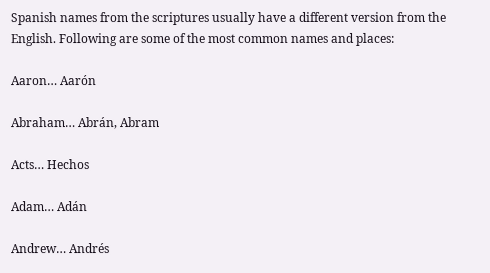Spanish names from the scriptures usually have a different version from the English. Following are some of the most common names and places:

Aaron… Aarón

Abraham… Abrán, Abram

Acts… Hechos

Adam… Adán

Andrew… Andrés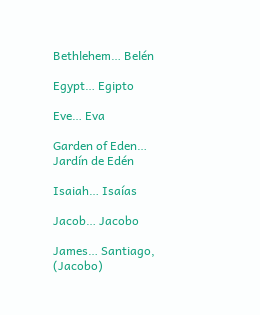Bethlehem… Belén

Egypt… Egipto

Eve… Eva

Garden of Eden… Jardín de Edén

Isaiah… Isaías

Jacob… Jacobo

James… Santiago, (Jacobo)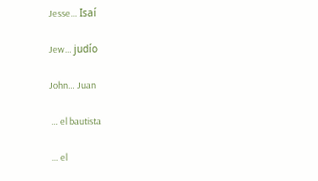Jesse… Isaí

Jew… judío

John… Juan

 … el bautista

 … el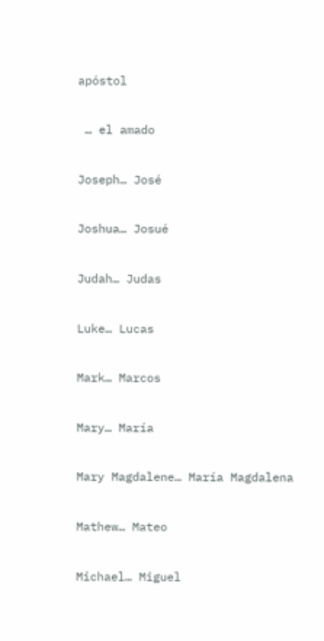apóstol

 … el amado

Joseph… José

Joshua… Josué

Judah… Judas

Luke… Lucas

Mark… Marcos

Mary… María

Mary Magdalene… María Magdalena

Mathew… Mateo

Michael… Miguel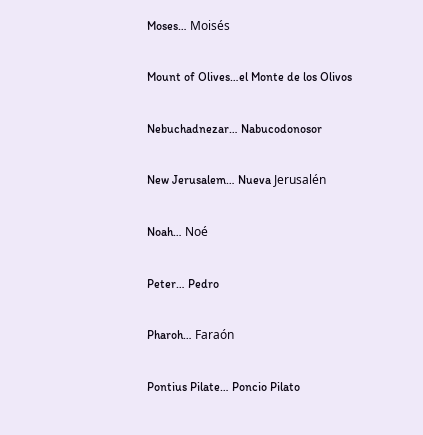Moses… Moisés

Mount of Olives…el Monte de los Olivos

Nebuchadnezar… Nabucodonosor

New Jerusalem… Nueva Jerusalén

Noah… Noé

Peter… Pedro

Pharoh… Faraón

Pontius Pilate… Poncio Pilato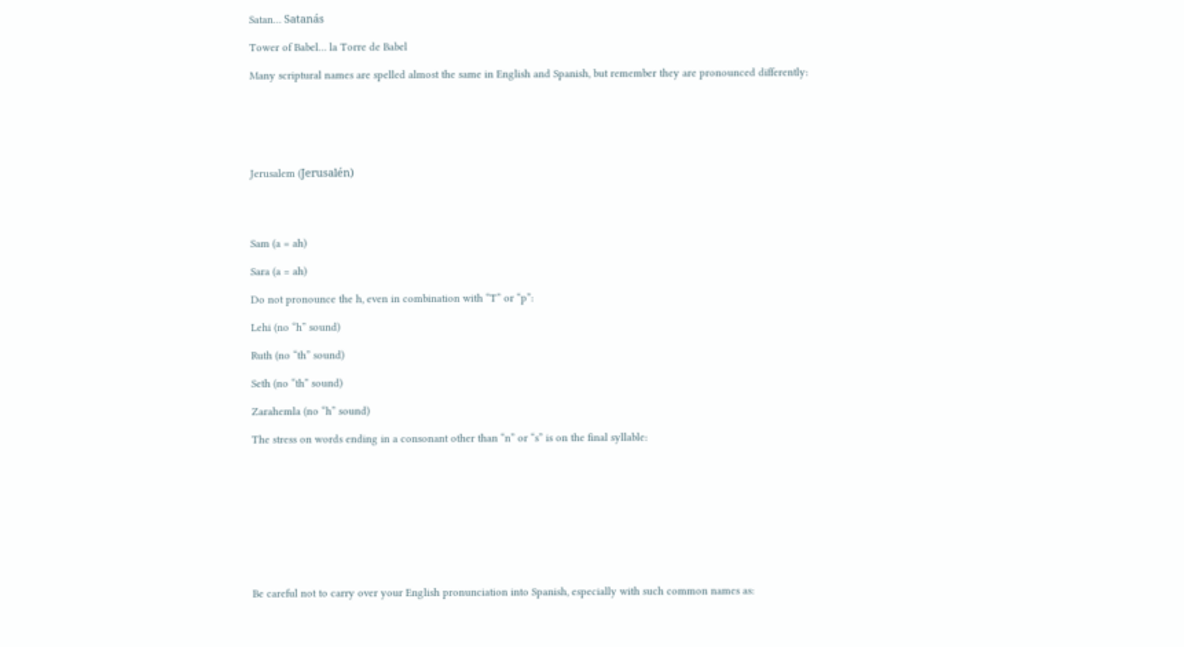Satan… Satanás

Tower of Babel… la Torre de Babel

Many scriptural names are spelled almost the same in English and Spanish, but remember they are pronounced differently:






Jerusalem (Jerusalén)




Sam (a = ah)

Sara (a = ah)

Do not pronounce the h, even in combination with “T” or “p”:

Lehi (no “h” sound)

Ruth (no “th” sound)

Seth (no “th” sound)

Zarahemla (no “h” sound)

The stress on words ending in a consonant other than “n” or “s” is on the final syllable:










Be careful not to carry over your English pronunciation into Spanish, especially with such common names as: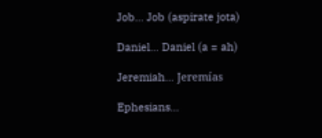Job… Job (aspirate jota)

Daniel… Daniel (a = ah)

Jeremiah… Jeremías

Ephesians…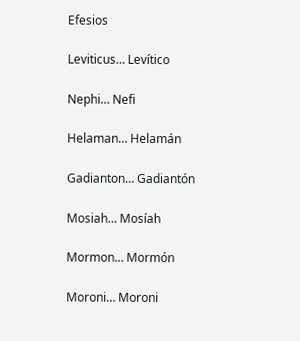Efesios

Leviticus… Levítico

Nephi… Nefi

Helaman… Helamán

Gadianton… Gadiantón

Mosiah… Mosíah

Mormon… Mormón

Moroni… Moroni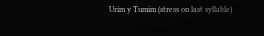Urim y Tumim (stress on last syllable)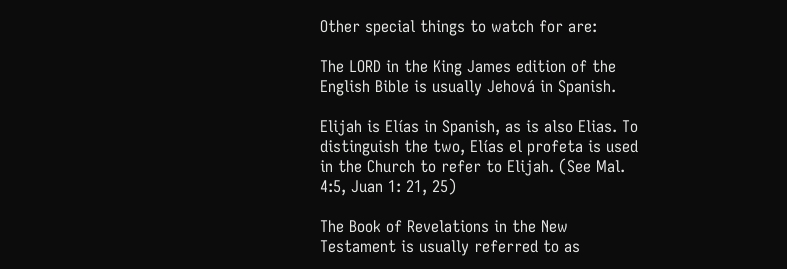Other special things to watch for are:

The LORD in the King James edition of the English Bible is usually Jehová in Spanish.

Elijah is Elías in Spanish, as is also Elias. To distinguish the two, Elías el profeta is used in the Church to refer to Elijah. (See Mal. 4:5, Juan 1: 21, 25)

The Book of Revelations in the New Testament is usually referred to as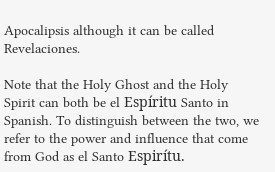Apocalipsis although it can be called Revelaciones.

Note that the Holy Ghost and the Holy Spirit can both be el Espíritu Santo in Spanish. To distinguish between the two, we refer to the power and influence that come from God as el Santo Espirítu.